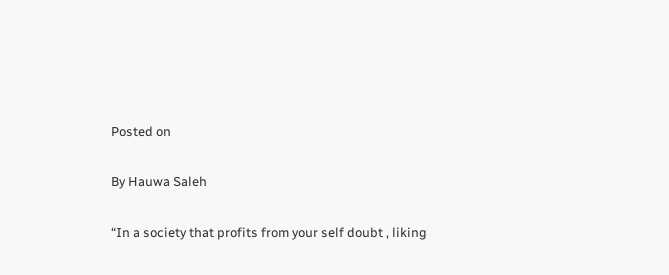Posted on

By Hauwa Saleh

“In a society that profits from your self doubt , liking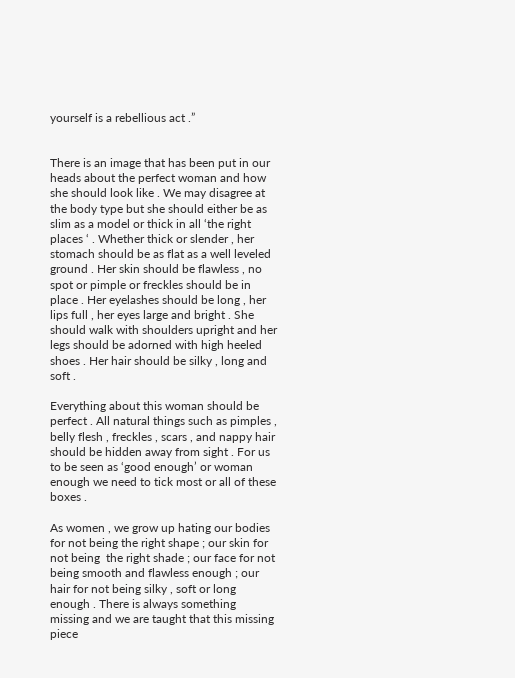yourself is a rebellious act .”


There is an image that has been put in our heads about the perfect woman and how she should look like . We may disagree at the body type but she should either be as slim as a model or thick in all ‘the right places ‘ . Whether thick or slender , her stomach should be as flat as a well leveled ground . Her skin should be flawless , no spot or pimple or freckles should be in place . Her eyelashes should be long , her lips full , her eyes large and bright . She should walk with shoulders upright and her legs should be adorned with high heeled shoes . Her hair should be silky , long and soft .

Everything about this woman should be perfect . All natural things such as pimples , belly flesh , freckles , scars , and nappy hair should be hidden away from sight . For us to be seen as ‘good enough’ or woman enough we need to tick most or all of these boxes .

As women , we grow up hating our bodies for not being the right shape ; our skin for not being  the right shade ; our face for not being smooth and flawless enough ; our hair for not being silky , soft or long enough . There is always something missing and we are taught that this missing piece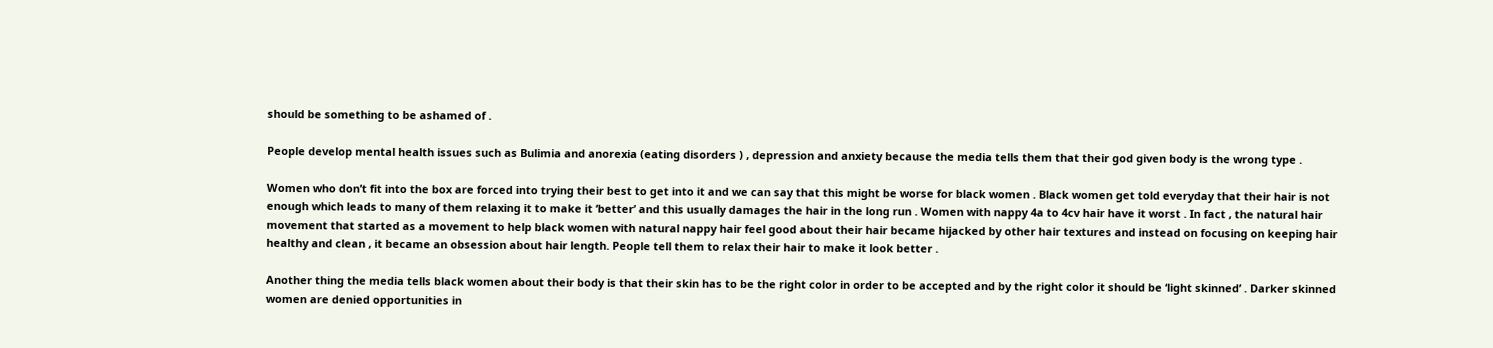should be something to be ashamed of .

People develop mental health issues such as Bulimia and anorexia (eating disorders ) , depression and anxiety because the media tells them that their god given body is the wrong type .

Women who don’t fit into the box are forced into trying their best to get into it and we can say that this might be worse for black women . Black women get told everyday that their hair is not enough which leads to many of them relaxing it to make it ‘better’ and this usually damages the hair in the long run . Women with nappy 4a to 4cv hair have it worst . In fact , the natural hair movement that started as a movement to help black women with natural nappy hair feel good about their hair became hijacked by other hair textures and instead on focusing on keeping hair healthy and clean , it became an obsession about hair length. People tell them to relax their hair to make it look better .

Another thing the media tells black women about their body is that their skin has to be the right color in order to be accepted and by the right color it should be ‘light skinned’ . Darker skinned women are denied opportunities in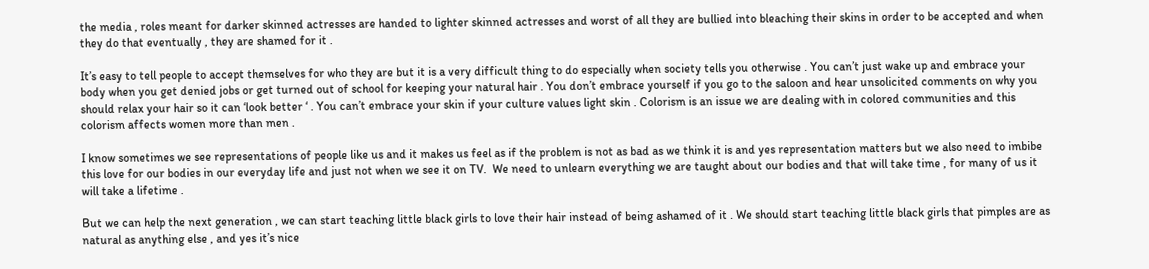the media , roles meant for darker skinned actresses are handed to lighter skinned actresses and worst of all they are bullied into bleaching their skins in order to be accepted and when they do that eventually , they are shamed for it .

It’s easy to tell people to accept themselves for who they are but it is a very difficult thing to do especially when society tells you otherwise . You can’t just wake up and embrace your body when you get denied jobs or get turned out of school for keeping your natural hair . You don’t embrace yourself if you go to the saloon and hear unsolicited comments on why you should relax your hair so it can ‘look better ‘ . You can’t embrace your skin if your culture values light skin . Colorism is an issue we are dealing with in colored communities and this colorism affects women more than men .

I know sometimes we see representations of people like us and it makes us feel as if the problem is not as bad as we think it is and yes representation matters but we also need to imbibe this love for our bodies in our everyday life and just not when we see it on TV.  We need to unlearn everything we are taught about our bodies and that will take time , for many of us it will take a lifetime .

But we can help the next generation , we can start teaching little black girls to love their hair instead of being ashamed of it . We should start teaching little black girls that pimples are as natural as anything else , and yes it’s nice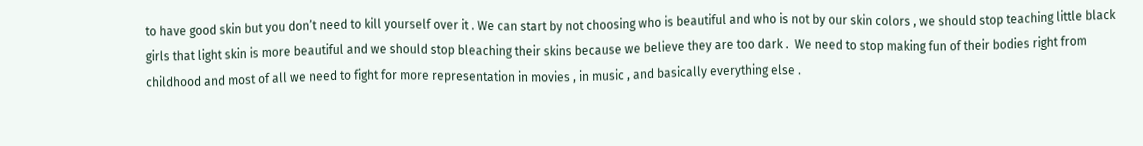to have good skin but you don’t need to kill yourself over it . We can start by not choosing who is beautiful and who is not by our skin colors , we should stop teaching little black girls that light skin is more beautiful and we should stop bleaching their skins because we believe they are too dark .  We need to stop making fun of their bodies right from childhood and most of all we need to fight for more representation in movies , in music , and basically everything else .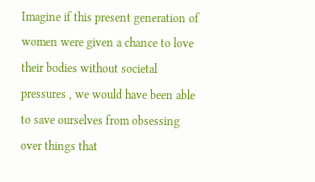Imagine if this present generation of women were given a chance to love their bodies without societal pressures , we would have been able to save ourselves from obsessing over things that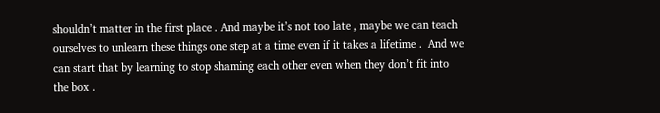shouldn’t matter in the first place . And maybe it’s not too late , maybe we can teach ourselves to unlearn these things one step at a time even if it takes a lifetime .  And we can start that by learning to stop shaming each other even when they don’t fit into the box .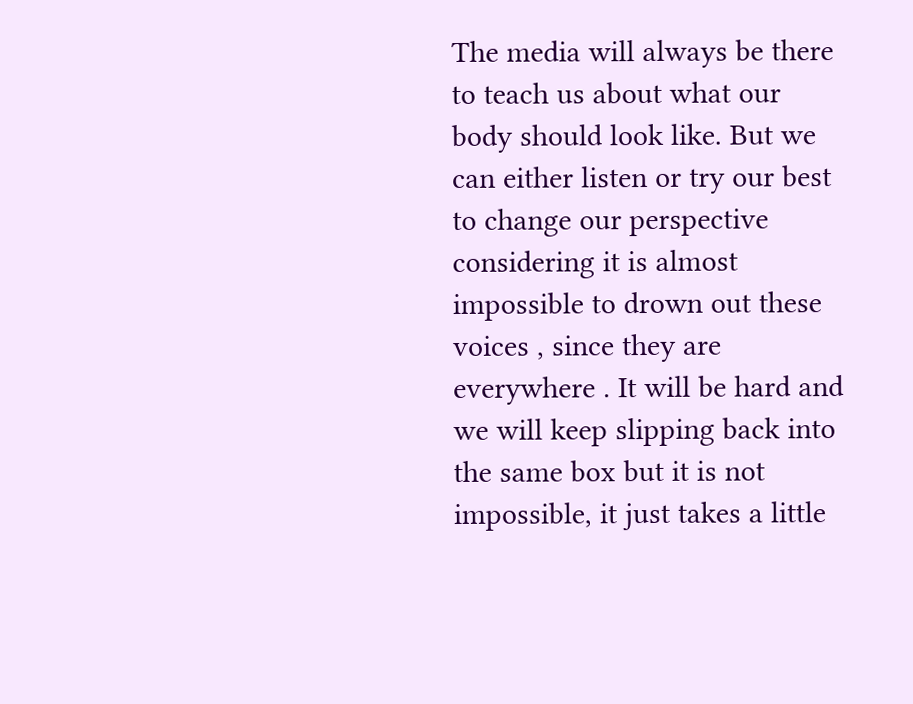The media will always be there to teach us about what our body should look like. But we can either listen or try our best to change our perspective considering it is almost impossible to drown out these voices , since they are everywhere . It will be hard and we will keep slipping back into the same box but it is not impossible, it just takes a little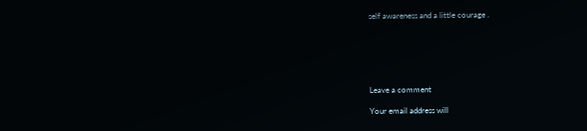self awareness and a little courage .






Leave a comment

Your email address will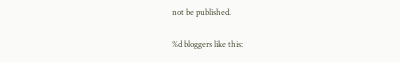not be published.

%d bloggers like this: